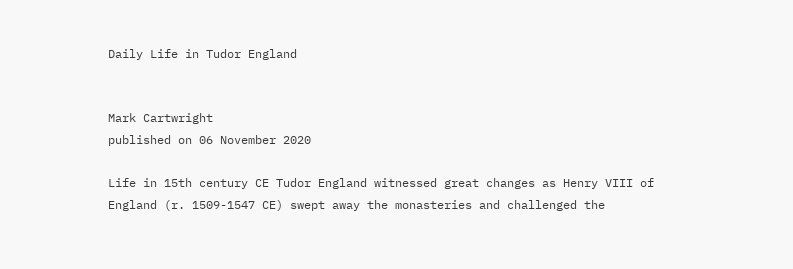Daily Life in Tudor England


Mark Cartwright
published on 06 November 2020

Life in 15th century CE Tudor England witnessed great changes as Henry VIII of England (r. 1509-1547 CE) swept away the monasteries and challenged the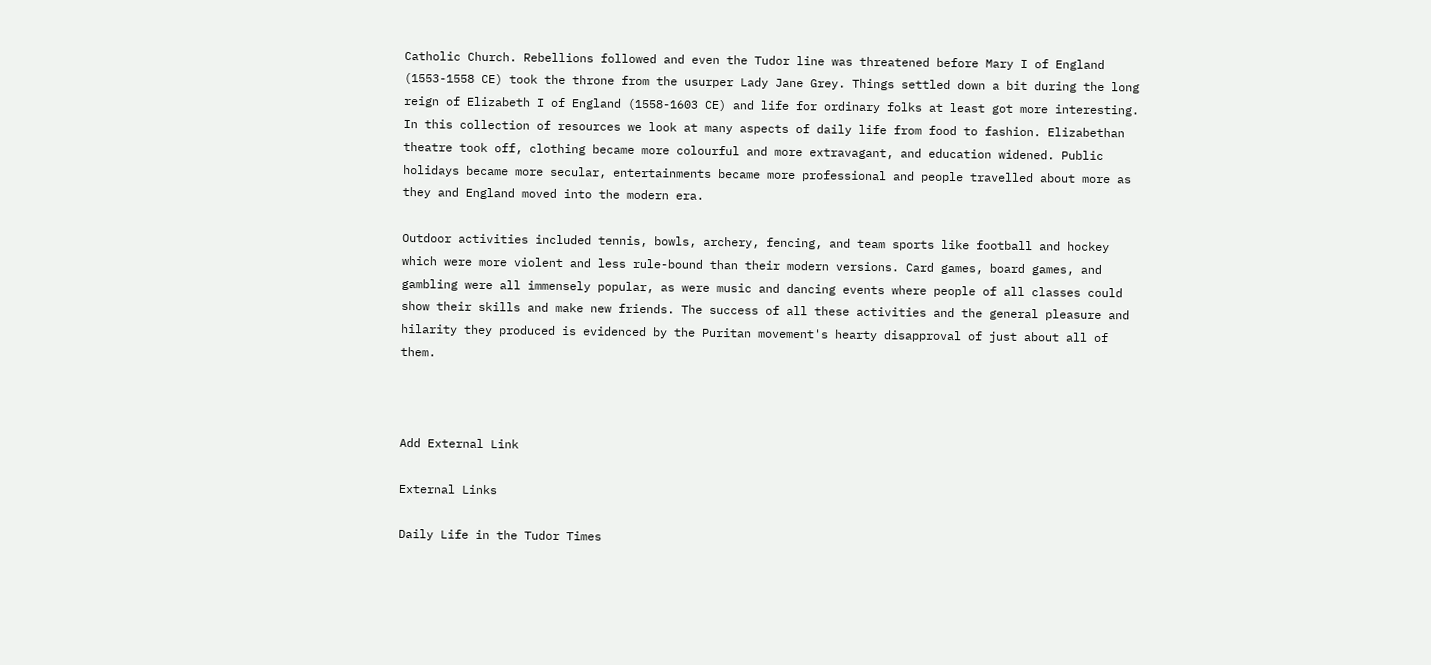Catholic Church. Rebellions followed and even the Tudor line was threatened before Mary I of England (1553-1558 CE) took the throne from the usurper Lady Jane Grey. Things settled down a bit during the long reign of Elizabeth I of England (1558-1603 CE) and life for ordinary folks at least got more interesting. In this collection of resources we look at many aspects of daily life from food to fashion. Elizabethan theatre took off, clothing became more colourful and more extravagant, and education widened. Public holidays became more secular, entertainments became more professional and people travelled about more as they and England moved into the modern era.

Outdoor activities included tennis, bowls, archery, fencing, and team sports like football and hockey which were more violent and less rule-bound than their modern versions. Card games, board games, and gambling were all immensely popular, as were music and dancing events where people of all classes could show their skills and make new friends. The success of all these activities and the general pleasure and hilarity they produced is evidenced by the Puritan movement's hearty disapproval of just about all of them.



Add External Link

External Links

Daily Life in the Tudor Times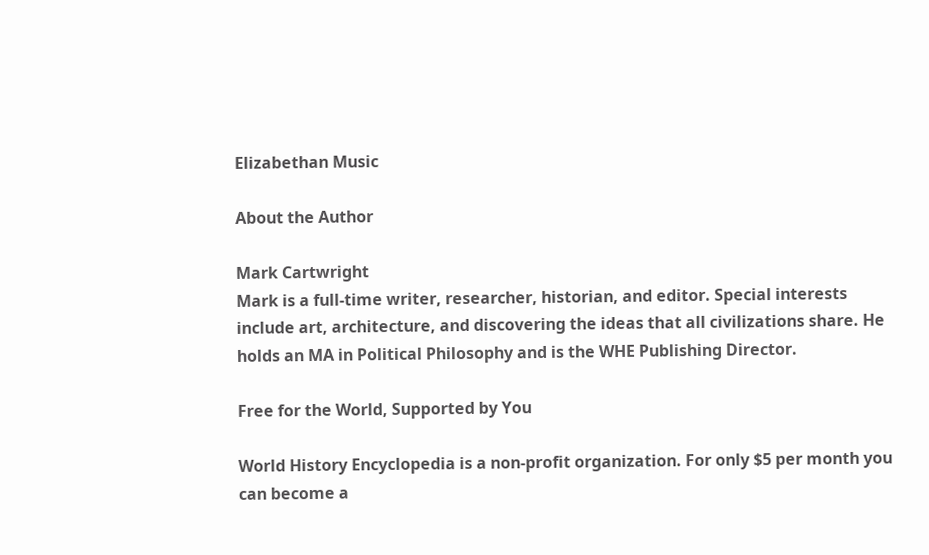Elizabethan Music

About the Author

Mark Cartwright
Mark is a full-time writer, researcher, historian, and editor. Special interests include art, architecture, and discovering the ideas that all civilizations share. He holds an MA in Political Philosophy and is the WHE Publishing Director.

Free for the World, Supported by You

World History Encyclopedia is a non-profit organization. For only $5 per month you can become a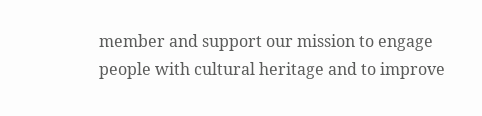member and support our mission to engage people with cultural heritage and to improve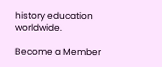history education worldwide.

Become a Member